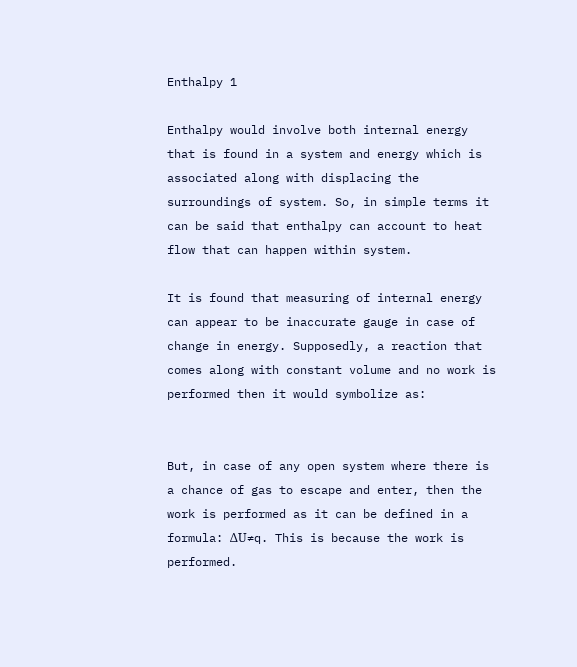Enthalpy 1

Enthalpy would involve both internal energy that is found in a system and energy which is associated along with displacing the surroundings of system. So, in simple terms it can be said that enthalpy can account to heat flow that can happen within system.

It is found that measuring of internal energy can appear to be inaccurate gauge in case of change in energy. Supposedly, a reaction that comes along with constant volume and no work is performed then it would symbolize as:


But, in case of any open system where there is a chance of gas to escape and enter, then the work is performed as it can be defined in a formula: ΔU≠q. This is because the work is performed.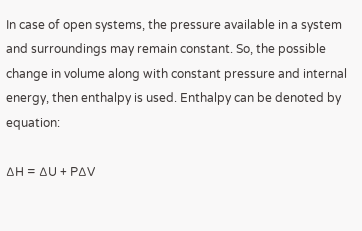In case of open systems, the pressure available in a system and surroundings may remain constant. So, the possible change in volume along with constant pressure and internal energy, then enthalpy is used. Enthalpy can be denoted by equation:

∆H = ∆U + P∆V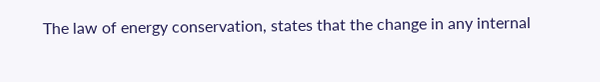The law of energy conservation, states that the change in any internal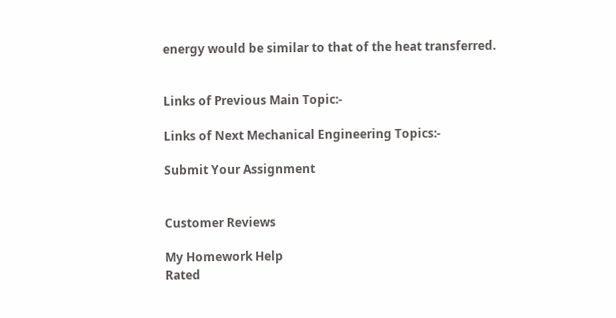energy would be similar to that of the heat transferred.


Links of Previous Main Topic:-

Links of Next Mechanical Engineering Topics:-

Submit Your Assignment


Customer Reviews

My Homework Help
Rated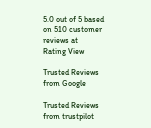5.0 out of 5 based on 510 customer reviews at
Rating View

Trusted Reviews from Google

Trusted Reviews from trustpilot